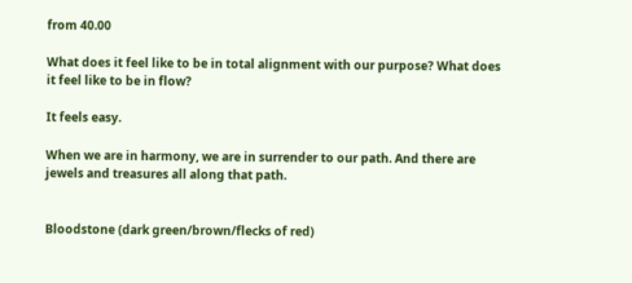from 40.00

What does it feel like to be in total alignment with our purpose? What does it feel like to be in flow?

It feels easy.

When we are in harmony, we are in surrender to our path. And there are jewels and treasures all along that path.


Bloodstone (dark green/brown/flecks of red)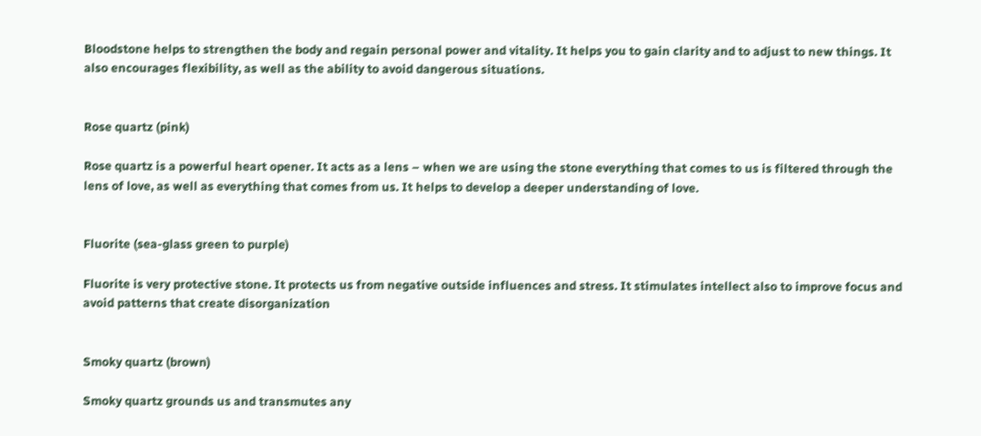Bloodstone helps to strengthen the body and regain personal power and vitality. It helps you to gain clarity and to adjust to new things. It also encourages flexibility, as well as the ability to avoid dangerous situations.


Rose quartz (pink)

Rose quartz is a powerful heart opener. It acts as a lens – when we are using the stone everything that comes to us is filtered through the lens of love, as well as everything that comes from us. It helps to develop a deeper understanding of love.


Fluorite (sea-glass green to purple)

Fluorite is very protective stone. It protects us from negative outside influences and stress. It stimulates intellect also to improve focus and avoid patterns that create disorganization


Smoky quartz (brown)

Smoky quartz grounds us and transmutes any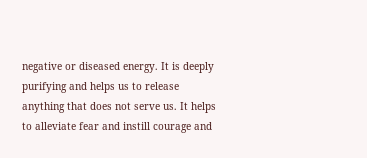negative or diseased energy. It is deeply purifying and helps us to release anything that does not serve us. It helps to alleviate fear and instill courage and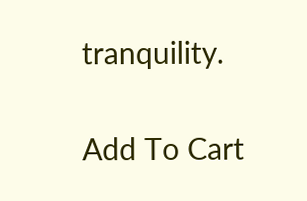tranquility.

Add To Cart